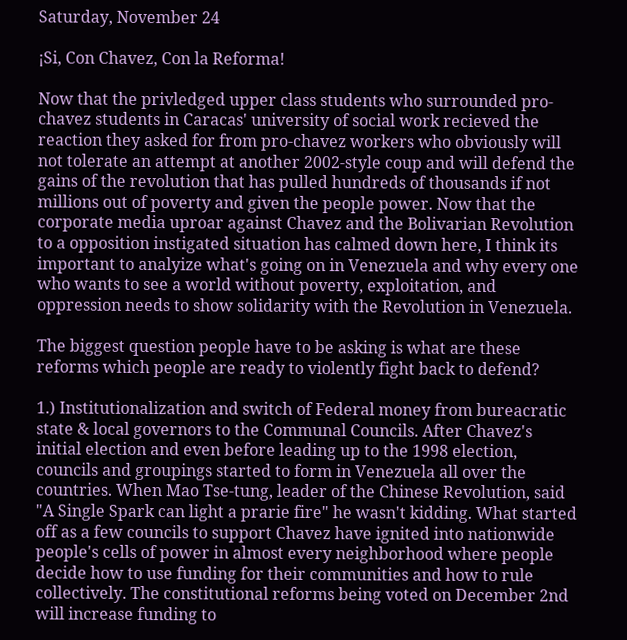Saturday, November 24

¡Si, Con Chavez, Con la Reforma!

Now that the privledged upper class students who surrounded pro-chavez students in Caracas' university of social work recieved the reaction they asked for from pro-chavez workers who obviously will not tolerate an attempt at another 2002-style coup and will defend the gains of the revolution that has pulled hundreds of thousands if not millions out of poverty and given the people power. Now that the corporate media uproar against Chavez and the Bolivarian Revolution to a opposition instigated situation has calmed down here, I think its important to analyize what's going on in Venezuela and why every one who wants to see a world without poverty, exploitation, and oppression needs to show solidarity with the Revolution in Venezuela.

The biggest question people have to be asking is what are these reforms which people are ready to violently fight back to defend?

1.) Institutionalization and switch of Federal money from bureacratic state & local governors to the Communal Councils. After Chavez's initial election and even before leading up to the 1998 election, councils and groupings started to form in Venezuela all over the countries. When Mao Tse-tung, leader of the Chinese Revolution, said "A Single Spark can light a prarie fire" he wasn't kidding. What started off as a few councils to support Chavez have ignited into nationwide people's cells of power in almost every neighborhood where people decide how to use funding for their communities and how to rule collectively. The constitutional reforms being voted on December 2nd will increase funding to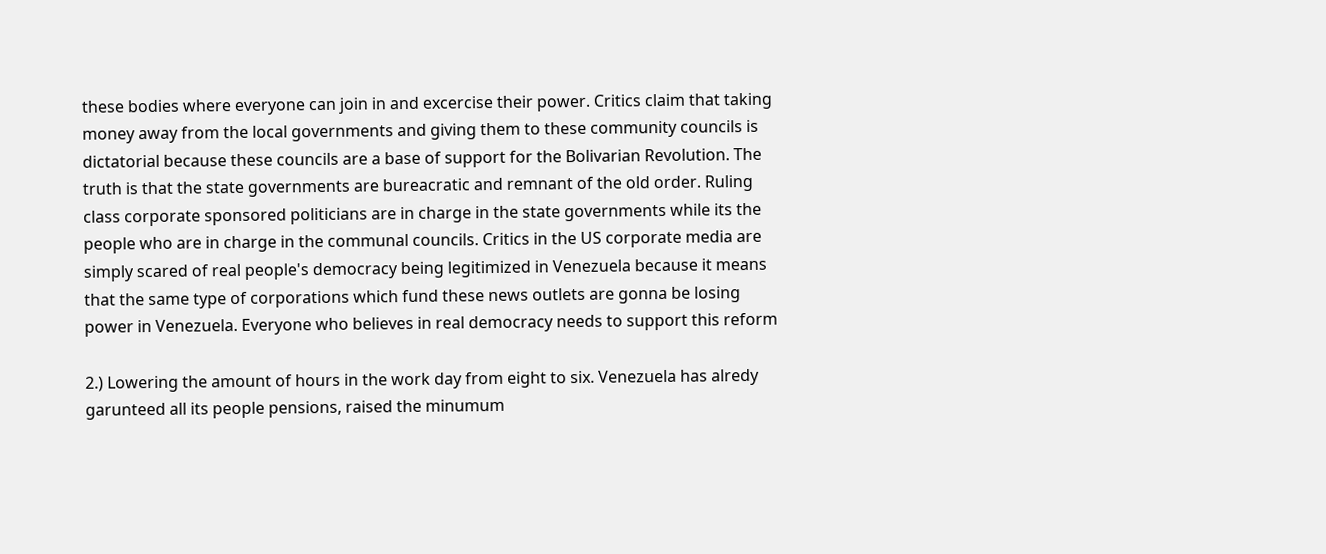these bodies where everyone can join in and excercise their power. Critics claim that taking money away from the local governments and giving them to these community councils is dictatorial because these councils are a base of support for the Bolivarian Revolution. The truth is that the state governments are bureacratic and remnant of the old order. Ruling class corporate sponsored politicians are in charge in the state governments while its the people who are in charge in the communal councils. Critics in the US corporate media are simply scared of real people's democracy being legitimized in Venezuela because it means that the same type of corporations which fund these news outlets are gonna be losing power in Venezuela. Everyone who believes in real democracy needs to support this reform

2.) Lowering the amount of hours in the work day from eight to six. Venezuela has alredy garunteed all its people pensions, raised the minumum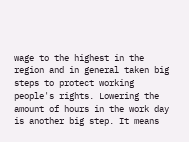wage to the highest in the region and in general taken big steps to protect working people's rights. Lowering the amount of hours in the work day is another big step. It means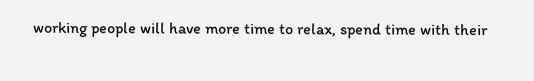working people will have more time to relax, spend time with their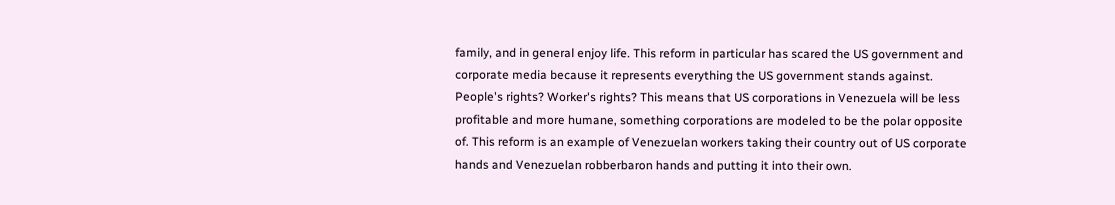family, and in general enjoy life. This reform in particular has scared the US government and corporate media because it represents everything the US government stands against. People's rights? Worker's rights? This means that US corporations in Venezuela will be less profitable and more humane, something corporations are modeled to be the polar opposite of. This reform is an example of Venezuelan workers taking their country out of US corporate hands and Venezuelan robberbaron hands and putting it into their own.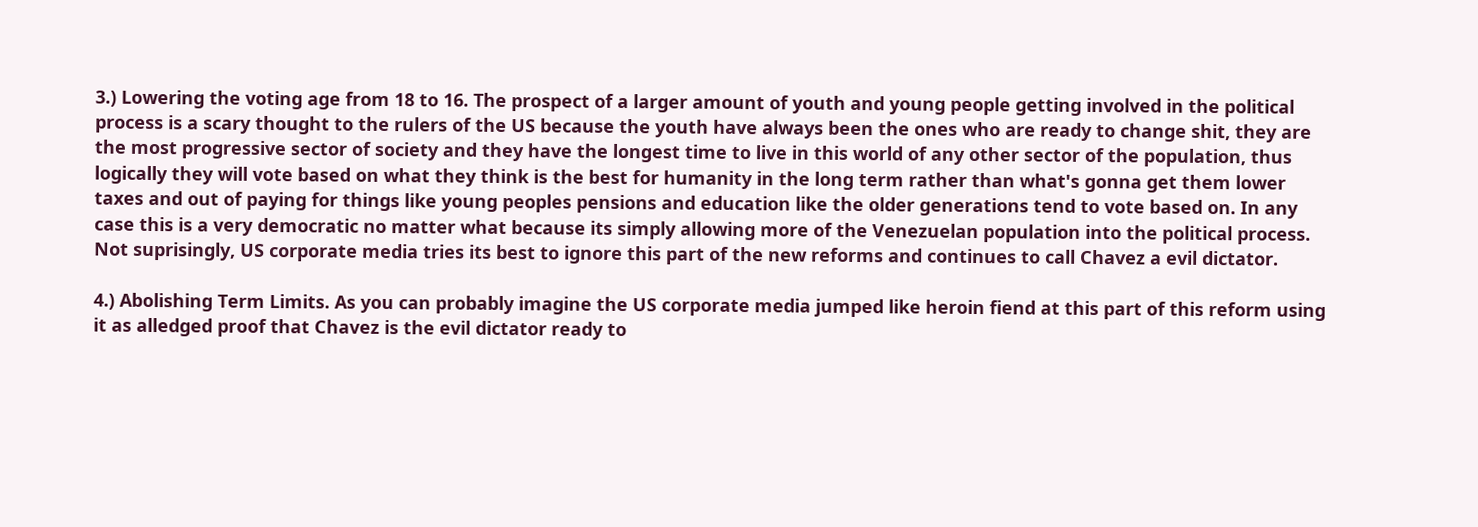3.) Lowering the voting age from 18 to 16. The prospect of a larger amount of youth and young people getting involved in the political process is a scary thought to the rulers of the US because the youth have always been the ones who are ready to change shit, they are the most progressive sector of society and they have the longest time to live in this world of any other sector of the population, thus logically they will vote based on what they think is the best for humanity in the long term rather than what's gonna get them lower taxes and out of paying for things like young peoples pensions and education like the older generations tend to vote based on. In any case this is a very democratic no matter what because its simply allowing more of the Venezuelan population into the political process. Not suprisingly, US corporate media tries its best to ignore this part of the new reforms and continues to call Chavez a evil dictator.

4.) Abolishing Term Limits. As you can probably imagine the US corporate media jumped like heroin fiend at this part of this reform using it as alledged proof that Chavez is the evil dictator ready to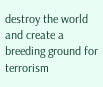destroy the world and create a breeding ground for terrorism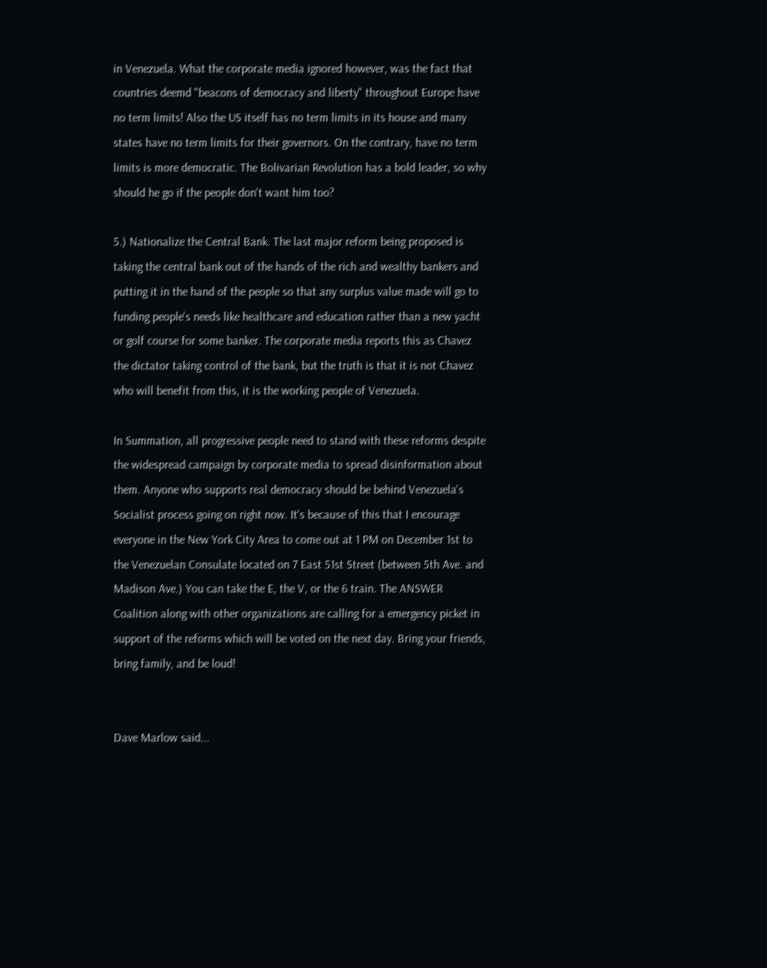in Venezuela. What the corporate media ignored however, was the fact that countries deemd "beacons of democracy and liberty" throughout Europe have no term limits! Also the US itself has no term limits in its house and many states have no term limits for their governors. On the contrary, have no term limits is more democratic. The Bolivarian Revolution has a bold leader, so why should he go if the people don't want him too?

5.) Nationalize the Central Bank. The last major reform being proposed is taking the central bank out of the hands of the rich and wealthy bankers and putting it in the hand of the people so that any surplus value made will go to funding people's needs like healthcare and education rather than a new yacht or golf course for some banker. The corporate media reports this as Chavez the dictator taking control of the bank, but the truth is that it is not Chavez who will benefit from this, it is the working people of Venezuela.

In Summation, all progressive people need to stand with these reforms despite the widespread campaign by corporate media to spread disinformation about them. Anyone who supports real democracy should be behind Venezuela's Socialist process going on right now. It's because of this that I encourage everyone in the New York City Area to come out at 1 PM on December 1st to the Venezuelan Consulate located on 7 East 51st Street (between 5th Ave. and Madison Ave.) You can take the E, the V, or the 6 train. The ANSWER Coalition along with other organizations are calling for a emergency picket in support of the reforms which will be voted on the next day. Bring your friends, bring family, and be loud!


Dave Marlow said...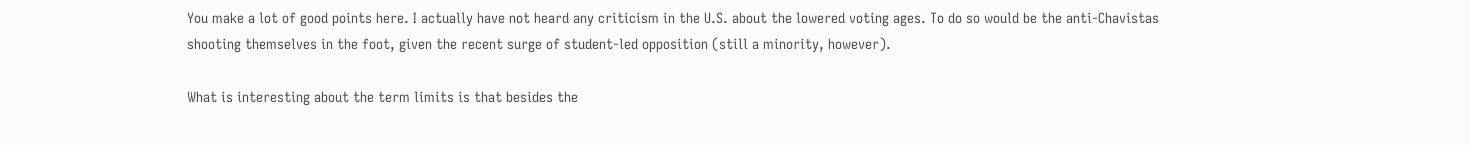You make a lot of good points here. I actually have not heard any criticism in the U.S. about the lowered voting ages. To do so would be the anti-Chavistas shooting themselves in the foot, given the recent surge of student-led opposition (still a minority, however).

What is interesting about the term limits is that besides the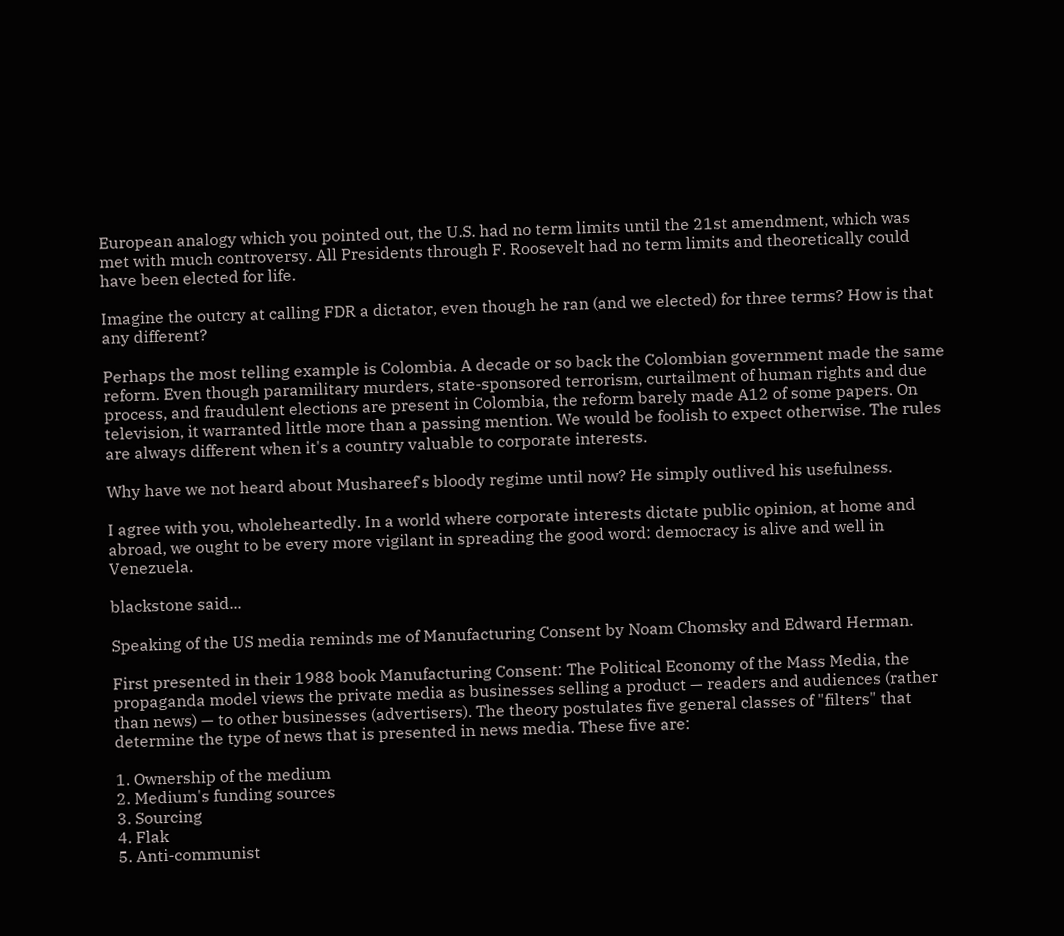European analogy which you pointed out, the U.S. had no term limits until the 21st amendment, which was met with much controversy. All Presidents through F. Roosevelt had no term limits and theoretically could have been elected for life.

Imagine the outcry at calling FDR a dictator, even though he ran (and we elected) for three terms? How is that any different?

Perhaps the most telling example is Colombia. A decade or so back the Colombian government made the same reform. Even though paramilitary murders, state-sponsored terrorism, curtailment of human rights and due process, and fraudulent elections are present in Colombia, the reform barely made A12 of some papers. On television, it warranted little more than a passing mention. We would be foolish to expect otherwise. The rules are always different when it's a country valuable to corporate interests.

Why have we not heard about Mushareef's bloody regime until now? He simply outlived his usefulness.

I agree with you, wholeheartedly. In a world where corporate interests dictate public opinion, at home and abroad, we ought to be every more vigilant in spreading the good word: democracy is alive and well in Venezuela.

blackstone said...

Speaking of the US media reminds me of Manufacturing Consent by Noam Chomsky and Edward Herman.

First presented in their 1988 book Manufacturing Consent: The Political Economy of the Mass Media, the propaganda model views the private media as businesses selling a product — readers and audiences (rather than news) — to other businesses (advertisers). The theory postulates five general classes of "filters" that determine the type of news that is presented in news media. These five are:

1. Ownership of the medium
2. Medium's funding sources
3. Sourcing
4. Flak
5. Anti-communist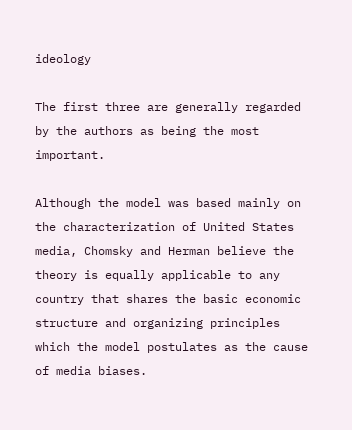ideology

The first three are generally regarded by the authors as being the most important.

Although the model was based mainly on the characterization of United States media, Chomsky and Herman believe the theory is equally applicable to any country that shares the basic economic structure and organizing principles which the model postulates as the cause of media biases.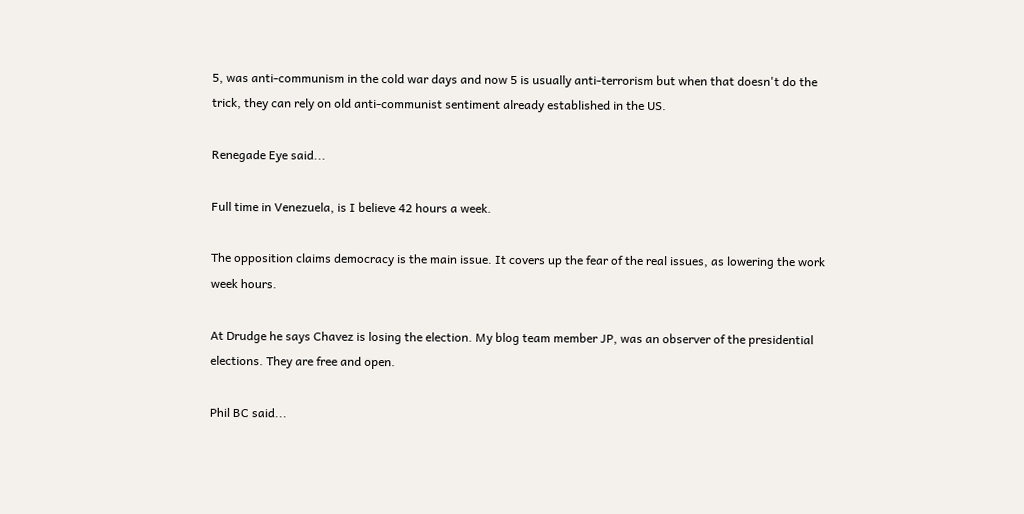5, was anti-communism in the cold war days and now 5 is usually anti-terrorism but when that doesn't do the trick, they can rely on old anti-communist sentiment already established in the US.

Renegade Eye said...

Full time in Venezuela, is I believe 42 hours a week.

The opposition claims democracy is the main issue. It covers up the fear of the real issues, as lowering the work week hours.

At Drudge he says Chavez is losing the election. My blog team member JP, was an observer of the presidential elections. They are free and open.

Phil BC said...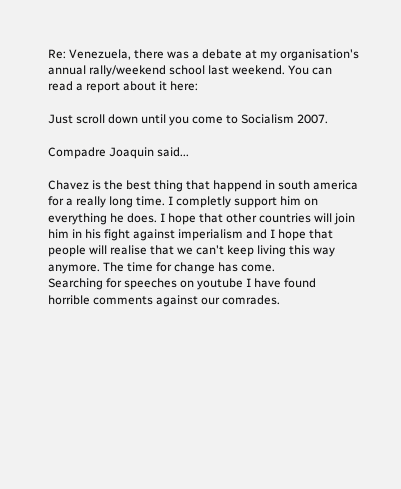Re: Venezuela, there was a debate at my organisation's annual rally/weekend school last weekend. You can read a report about it here:

Just scroll down until you come to Socialism 2007.

Compadre Joaquin said...

Chavez is the best thing that happend in south america for a really long time. I completly support him on everything he does. I hope that other countries will join him in his fight against imperialism and I hope that people will realise that we can't keep living this way anymore. The time for change has come.
Searching for speeches on youtube I have found horrible comments against our comrades.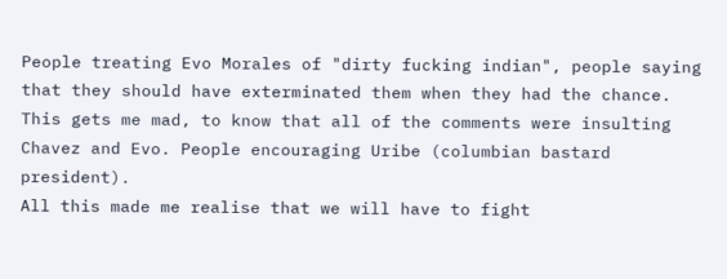People treating Evo Morales of "dirty fucking indian", people saying that they should have exterminated them when they had the chance. This gets me mad, to know that all of the comments were insulting Chavez and Evo. People encouraging Uribe (columbian bastard president).
All this made me realise that we will have to fight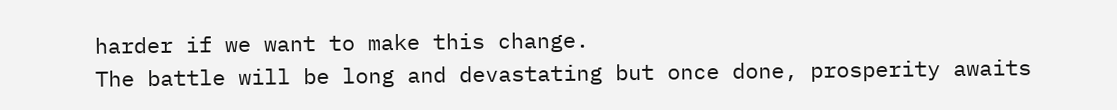harder if we want to make this change.
The battle will be long and devastating but once done, prosperity awaits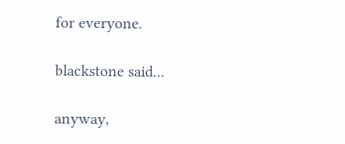for everyone.

blackstone said...

anyway,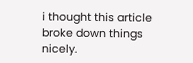i thought this article broke down things nicely.